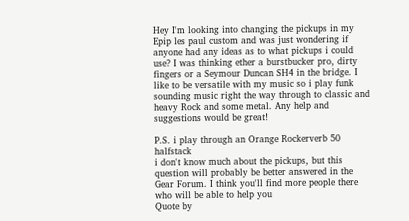Hey I'm looking into changing the pickups in my Epip les paul custom and was just wondering if anyone had any ideas as to what pickups i could use? I was thinking ether a burstbucker pro, dirty fingers or a Seymour Duncan SH4 in the bridge. I like to be versatile with my music so i play funk sounding music right the way through to classic and heavy Rock and some metal. Any help and suggestions would be great!

P.S. i play through an Orange Rockerverb 50 halfstack
i don't know much about the pickups, but this question will probably be better answered in the Gear Forum. I think you'll find more people there who will be able to help you
Quote by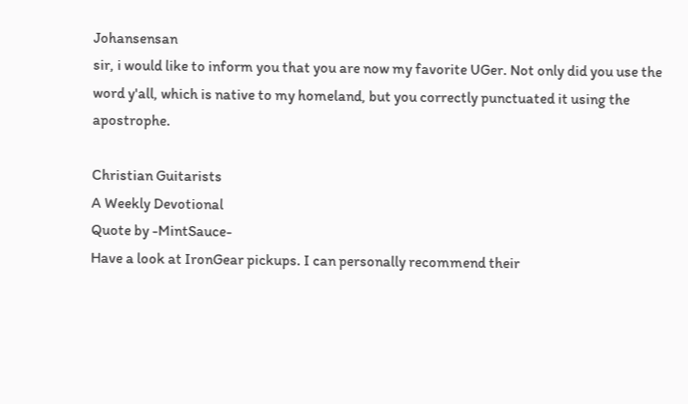Johansensan
sir, i would like to inform you that you are now my favorite UGer. Not only did you use the word y'all, which is native to my homeland, but you correctly punctuated it using the apostrophe.

Christian Guitarists
A Weekly Devotional
Quote by -MintSauce-
Have a look at IronGear pickups. I can personally recommend their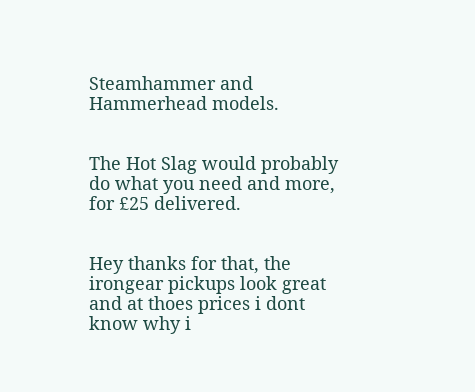Steamhammer and Hammerhead models.


The Hot Slag would probably do what you need and more, for £25 delivered.


Hey thanks for that, the irongear pickups look great and at thoes prices i dont know why i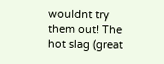wouldnt try them out! The hot slag (great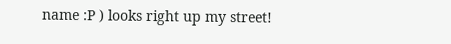name :P ) looks right up my street!